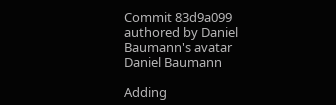Commit 83d9a099 authored by Daniel Baumann's avatar Daniel Baumann

Adding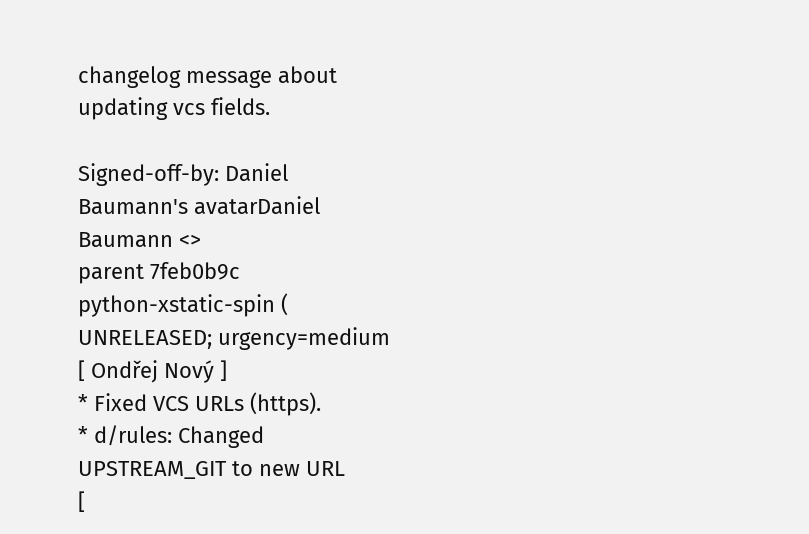changelog message about updating vcs fields.

Signed-off-by: Daniel Baumann's avatarDaniel Baumann <>
parent 7feb0b9c
python-xstatic-spin ( UNRELEASED; urgency=medium
[ Ondřej Nový ]
* Fixed VCS URLs (https).
* d/rules: Changed UPSTREAM_GIT to new URL
[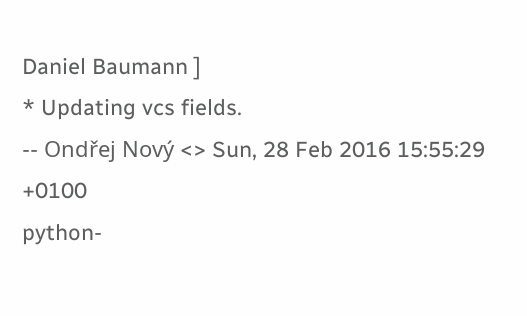Daniel Baumann ]
* Updating vcs fields.
-- Ondřej Nový <> Sun, 28 Feb 2016 15:55:29 +0100
python-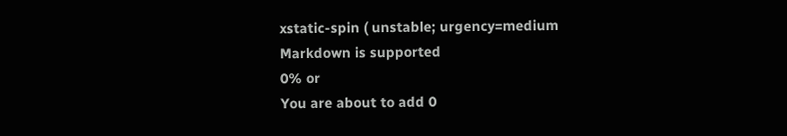xstatic-spin ( unstable; urgency=medium
Markdown is supported
0% or
You are about to add 0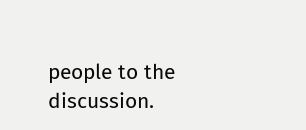people to the discussion.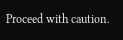Proceed with caution.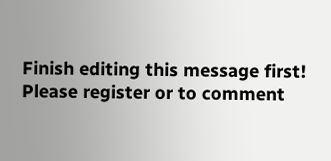Finish editing this message first!
Please register or to comment